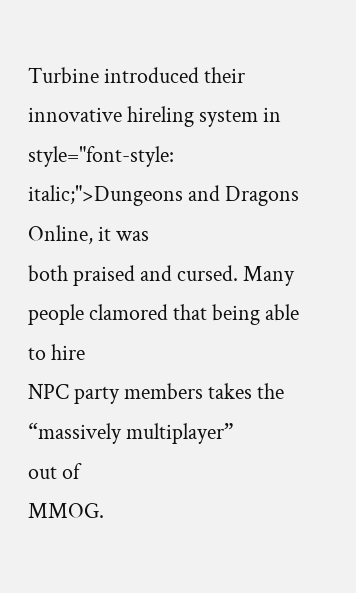Turbine introduced their innovative hireling system in style="font-style: italic;">Dungeons and Dragons
Online, it was
both praised and cursed. Many people clamored that being able to hire
NPC party members takes the “massively multiplayer”
out of
MMOG.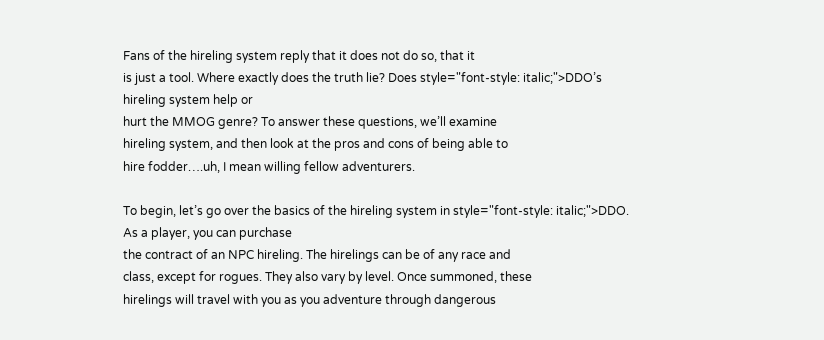Fans of the hireling system reply that it does not do so, that it
is just a tool. Where exactly does the truth lie? Does style="font-style: italic;">DDO’s
hireling system help or
hurt the MMOG genre? To answer these questions, we’ll examine
hireling system, and then look at the pros and cons of being able to
hire fodder….uh, I mean willing fellow adventurers.

To begin, let’s go over the basics of the hireling system in style="font-style: italic;">DDO.
As a player, you can purchase
the contract of an NPC hireling. The hirelings can be of any race and
class, except for rogues. They also vary by level. Once summoned, these
hirelings will travel with you as you adventure through dangerous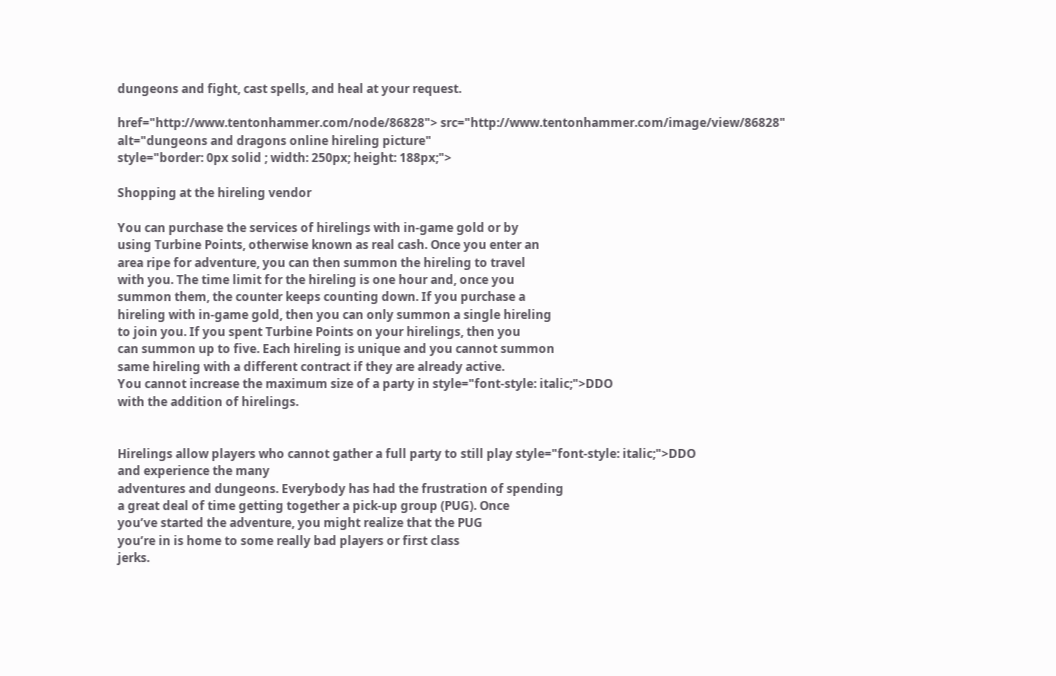dungeons and fight, cast spells, and heal at your request.

href="http://www.tentonhammer.com/node/86828"> src="http://www.tentonhammer.com/image/view/86828"
alt="dungeons and dragons online hireling picture"
style="border: 0px solid ; width: 250px; height: 188px;">

Shopping at the hireling vendor

You can purchase the services of hirelings with in-game gold or by
using Turbine Points, otherwise known as real cash. Once you enter an
area ripe for adventure, you can then summon the hireling to travel
with you. The time limit for the hireling is one hour and, once you
summon them, the counter keeps counting down. If you purchase a
hireling with in-game gold, then you can only summon a single hireling
to join you. If you spent Turbine Points on your hirelings, then you
can summon up to five. Each hireling is unique and you cannot summon
same hireling with a different contract if they are already active.
You cannot increase the maximum size of a party in style="font-style: italic;">DDO
with the addition of hirelings.


Hirelings allow players who cannot gather a full party to still play style="font-style: italic;">DDO
and experience the many
adventures and dungeons. Everybody has had the frustration of spending
a great deal of time getting together a pick-up group (PUG). Once
you’ve started the adventure, you might realize that the PUG
you’re in is home to some really bad players or first class
jerks.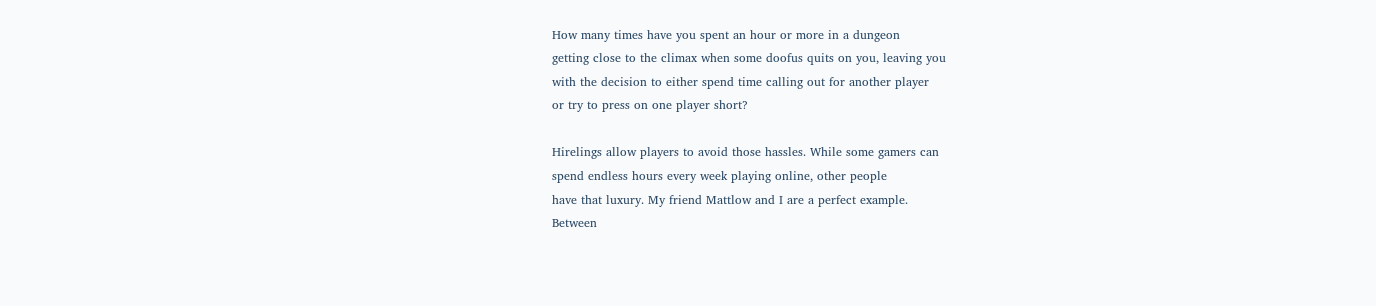How many times have you spent an hour or more in a dungeon
getting close to the climax when some doofus quits on you, leaving you
with the decision to either spend time calling out for another player
or try to press on one player short?

Hirelings allow players to avoid those hassles. While some gamers can
spend endless hours every week playing online, other people
have that luxury. My friend Mattlow and I are a perfect example.
Between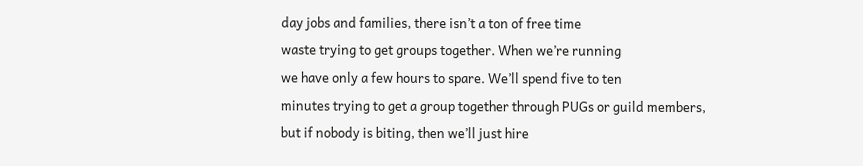day jobs and families, there isn’t a ton of free time
waste trying to get groups together. When we’re running
we have only a few hours to spare. We’ll spend five to ten
minutes trying to get a group together through PUGs or guild members,
but if nobody is biting, then we’ll just hire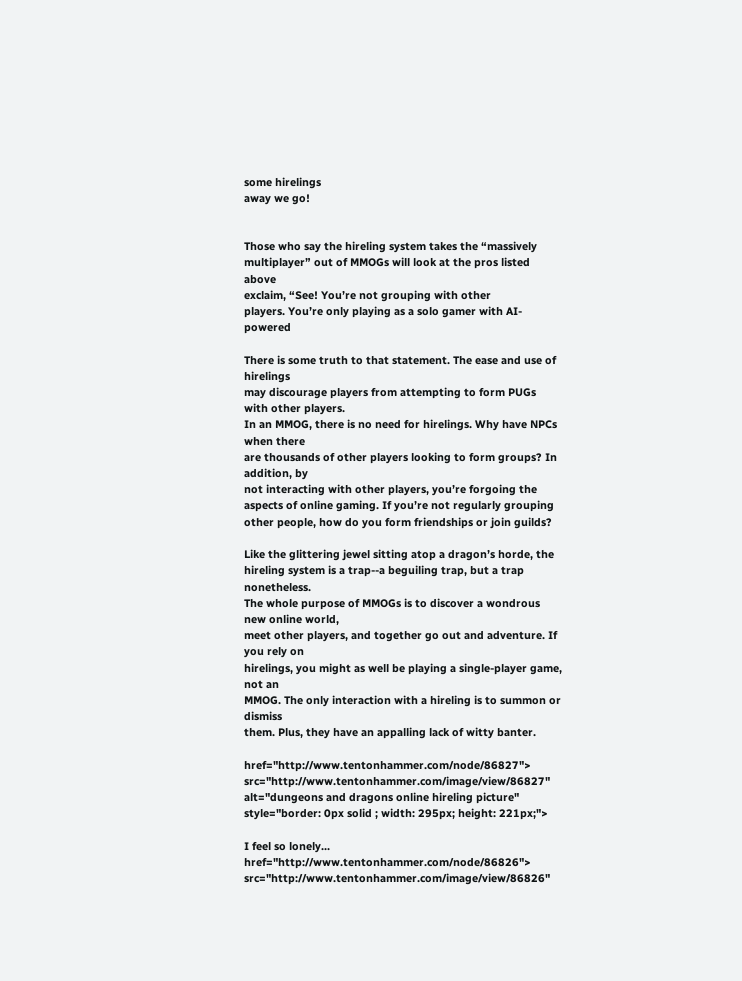some hirelings
away we go!


Those who say the hireling system takes the “massively
multiplayer” out of MMOGs will look at the pros listed above
exclaim, “See! You’re not grouping with other
players. You’re only playing as a solo gamer with AI-powered

There is some truth to that statement. The ease and use of hirelings
may discourage players from attempting to form PUGs with other players.
In an MMOG, there is no need for hirelings. Why have NPCs when there
are thousands of other players looking to form groups? In addition, by
not interacting with other players, you’re forgoing the
aspects of online gaming. If you’re not regularly grouping
other people, how do you form friendships or join guilds?

Like the glittering jewel sitting atop a dragon’s horde, the
hireling system is a trap--a beguiling trap, but a trap nonetheless.
The whole purpose of MMOGs is to discover a wondrous new online world,
meet other players, and together go out and adventure. If you rely on
hirelings, you might as well be playing a single-player game, not an
MMOG. The only interaction with a hireling is to summon or dismiss
them. Plus, they have an appalling lack of witty banter.

href="http://www.tentonhammer.com/node/86827"> src="http://www.tentonhammer.com/image/view/86827"
alt="dungeons and dragons online hireling picture"
style="border: 0px solid ; width: 295px; height: 221px;">

I feel so lonely...
href="http://www.tentonhammer.com/node/86826"> src="http://www.tentonhammer.com/image/view/86826"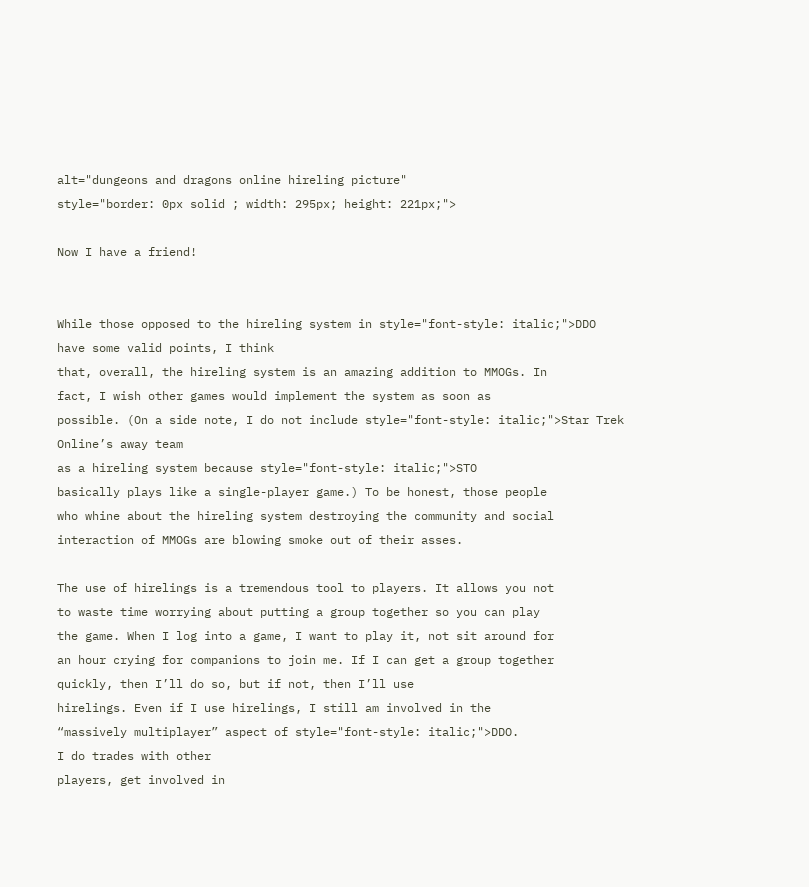alt="dungeons and dragons online hireling picture"
style="border: 0px solid ; width: 295px; height: 221px;">

Now I have a friend!


While those opposed to the hireling system in style="font-style: italic;">DDO
have some valid points, I think
that, overall, the hireling system is an amazing addition to MMOGs. In
fact, I wish other games would implement the system as soon as
possible. (On a side note, I do not include style="font-style: italic;">Star Trek
Online’s away team
as a hireling system because style="font-style: italic;">STO
basically plays like a single-player game.) To be honest, those people
who whine about the hireling system destroying the community and social
interaction of MMOGs are blowing smoke out of their asses.

The use of hirelings is a tremendous tool to players. It allows you not
to waste time worrying about putting a group together so you can play
the game. When I log into a game, I want to play it, not sit around for
an hour crying for companions to join me. If I can get a group together
quickly, then I’ll do so, but if not, then I’ll use
hirelings. Even if I use hirelings, I still am involved in the
“massively multiplayer” aspect of style="font-style: italic;">DDO.
I do trades with other
players, get involved in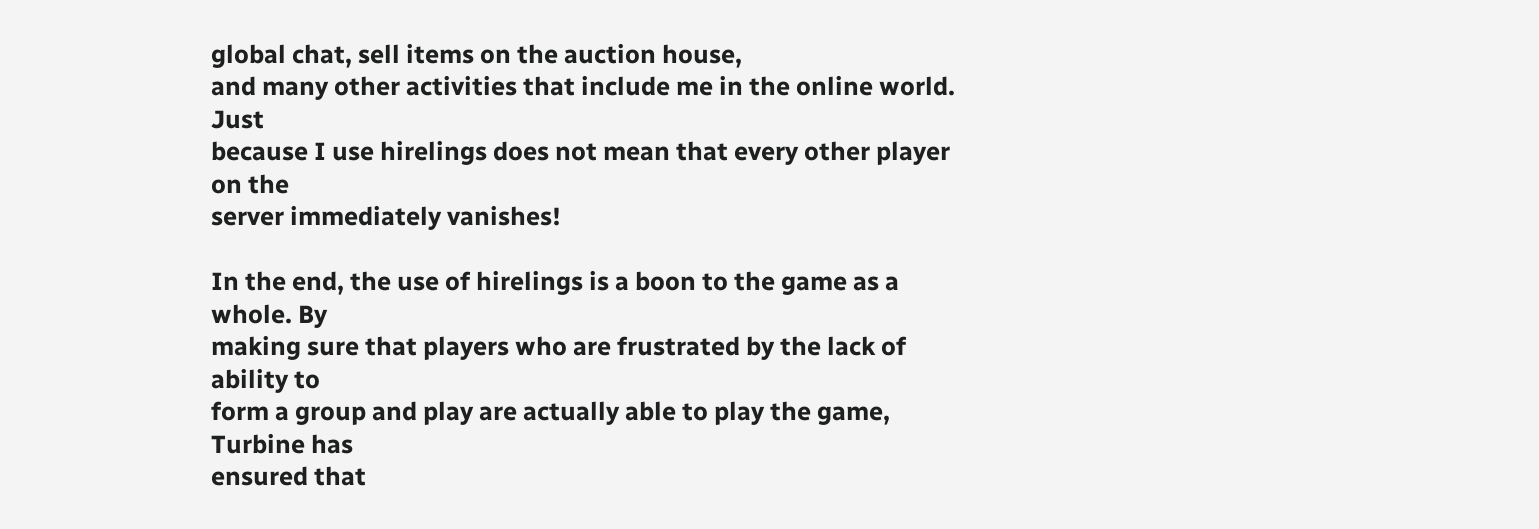global chat, sell items on the auction house,
and many other activities that include me in the online world. Just
because I use hirelings does not mean that every other player on the
server immediately vanishes!

In the end, the use of hirelings is a boon to the game as a whole. By
making sure that players who are frustrated by the lack of ability to
form a group and play are actually able to play the game, Turbine has
ensured that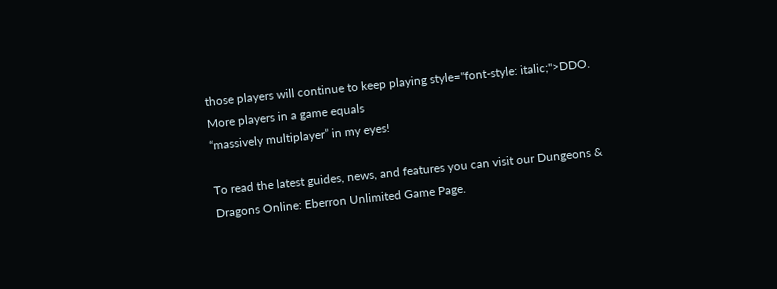those players will continue to keep playing style="font-style: italic;">DDO.
More players in a game equals
“massively multiplayer” in my eyes!

To read the latest guides, news, and features you can visit our Dungeons & Dragons Online: Eberron Unlimited Game Page.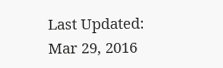Last Updated: Mar 29, 2016